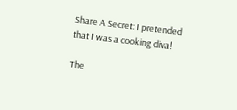Share A Secret: I pretended that I was a cooking diva!

The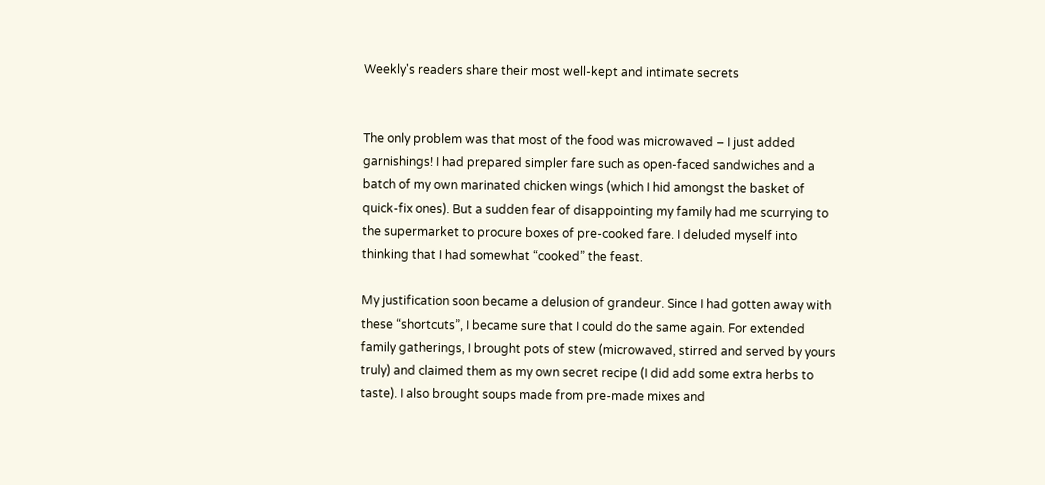Weekly's readers share their most well-kept and intimate secrets


The only problem was that most of the food was microwaved – I just added garnishings! I had prepared simpler fare such as open-faced sandwiches and a batch of my own marinated chicken wings (which I hid amongst the basket of quick-fix ones). But a sudden fear of disappointing my family had me scurrying to the supermarket to procure boxes of pre-cooked fare. I deluded myself into thinking that I had somewhat “cooked” the feast.

My justification soon became a delusion of grandeur. Since I had gotten away with these “shortcuts”, I became sure that I could do the same again. For extended family gatherings, I brought pots of stew (microwaved, stirred and served by yours truly) and claimed them as my own secret recipe (I did add some extra herbs to taste). I also brought soups made from pre-made mixes and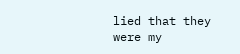lied that they were my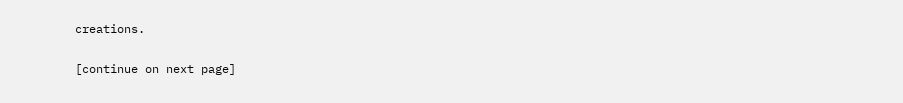creations.

[continue on next page]